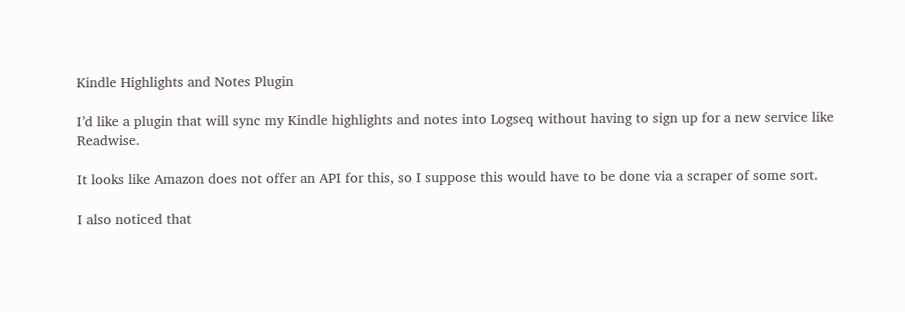Kindle Highlights and Notes Plugin

I’d like a plugin that will sync my Kindle highlights and notes into Logseq without having to sign up for a new service like Readwise.

It looks like Amazon does not offer an API for this, so I suppose this would have to be done via a scraper of some sort.

I also noticed that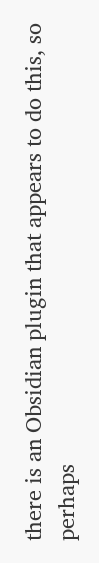there is an Obsidian plugin that appears to do this, so perhaps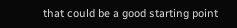that could be a good starting point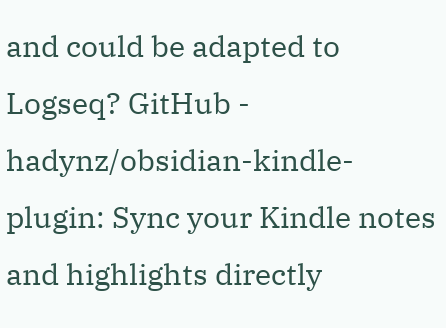and could be adapted to Logseq? GitHub - hadynz/obsidian-kindle-plugin: Sync your Kindle notes and highlights directly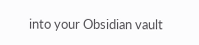into your Obsidian vault